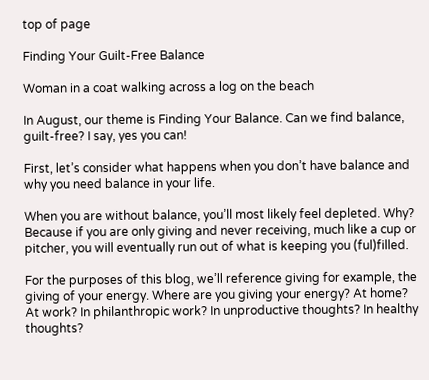top of page

Finding Your Guilt-Free Balance

Woman in a coat walking across a log on the beach

In August, our theme is Finding Your Balance. Can we find balance, guilt-free? I say, yes you can!

First, let’s consider what happens when you don’t have balance and why you need balance in your life.

When you are without balance, you’ll most likely feel depleted. Why? Because if you are only giving and never receiving, much like a cup or pitcher, you will eventually run out of what is keeping you (ful)filled.

For the purposes of this blog, we’ll reference giving for example, the giving of your energy. Where are you giving your energy? At home? At work? In philanthropic work? In unproductive thoughts? In healthy thoughts?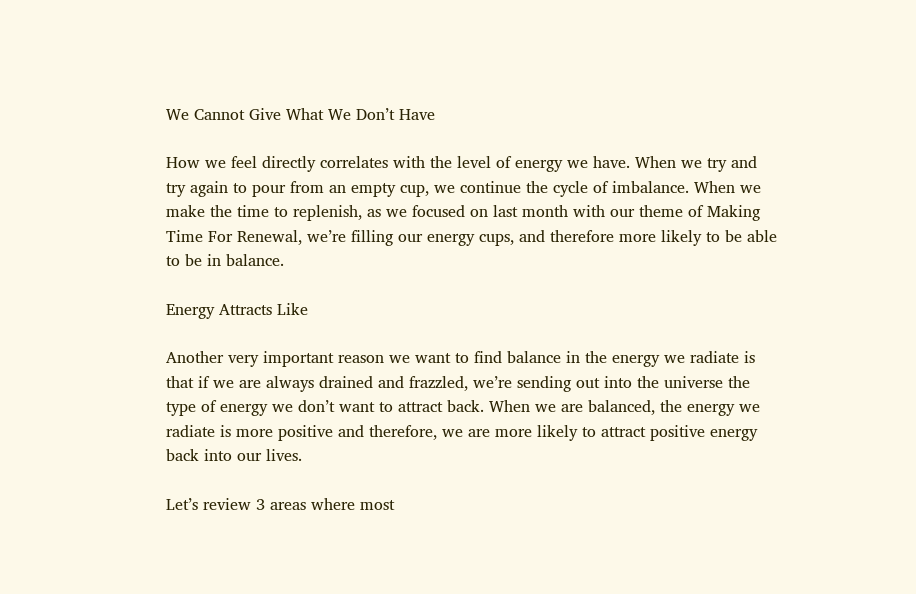We Cannot Give What We Don’t Have

How we feel directly correlates with the level of energy we have. When we try and try again to pour from an empty cup, we continue the cycle of imbalance. When we make the time to replenish, as we focused on last month with our theme of Making Time For Renewal, we’re filling our energy cups, and therefore more likely to be able to be in balance.

Energy Attracts Like

Another very important reason we want to find balance in the energy we radiate is that if we are always drained and frazzled, we’re sending out into the universe the type of energy we don’t want to attract back. When we are balanced, the energy we radiate is more positive and therefore, we are more likely to attract positive energy back into our lives.

Let’s review 3 areas where most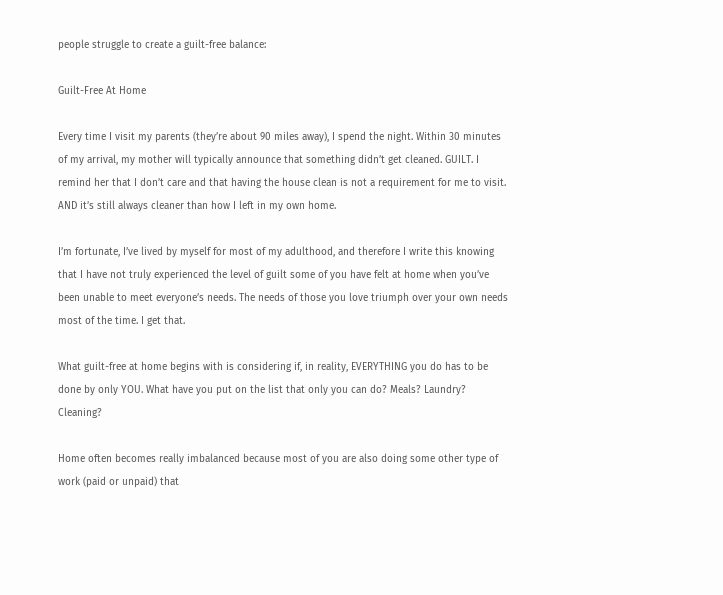people struggle to create a guilt-free balance:

Guilt-Free At Home

Every time I visit my parents (they’re about 90 miles away), I spend the night. Within 30 minutes of my arrival, my mother will typically announce that something didn’t get cleaned. GUILT. I remind her that I don’t care and that having the house clean is not a requirement for me to visit. AND it’s still always cleaner than how I left in my own home.

I’m fortunate, I’ve lived by myself for most of my adulthood, and therefore I write this knowing that I have not truly experienced the level of guilt some of you have felt at home when you’ve been unable to meet everyone’s needs. The needs of those you love triumph over your own needs most of the time. I get that.

What guilt-free at home begins with is considering if, in reality, EVERYTHING you do has to be done by only YOU. What have you put on the list that only you can do? Meals? Laundry? Cleaning?

Home often becomes really imbalanced because most of you are also doing some other type of work (paid or unpaid) that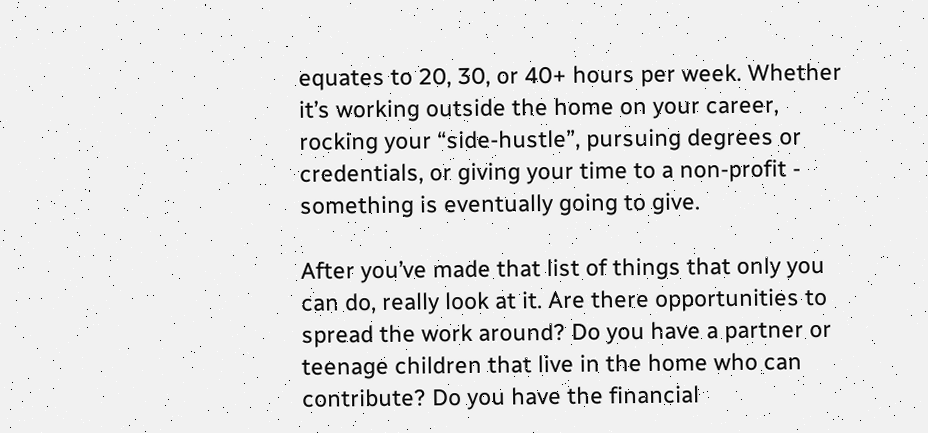equates to 20, 30, or 40+ hours per week. Whether it’s working outside the home on your career, rocking your “side-hustle”, pursuing degrees or credentials, or giving your time to a non-profit - something is eventually going to give.

After you’ve made that list of things that only you can do, really look at it. Are there opportunities to spread the work around? Do you have a partner or teenage children that live in the home who can contribute? Do you have the financial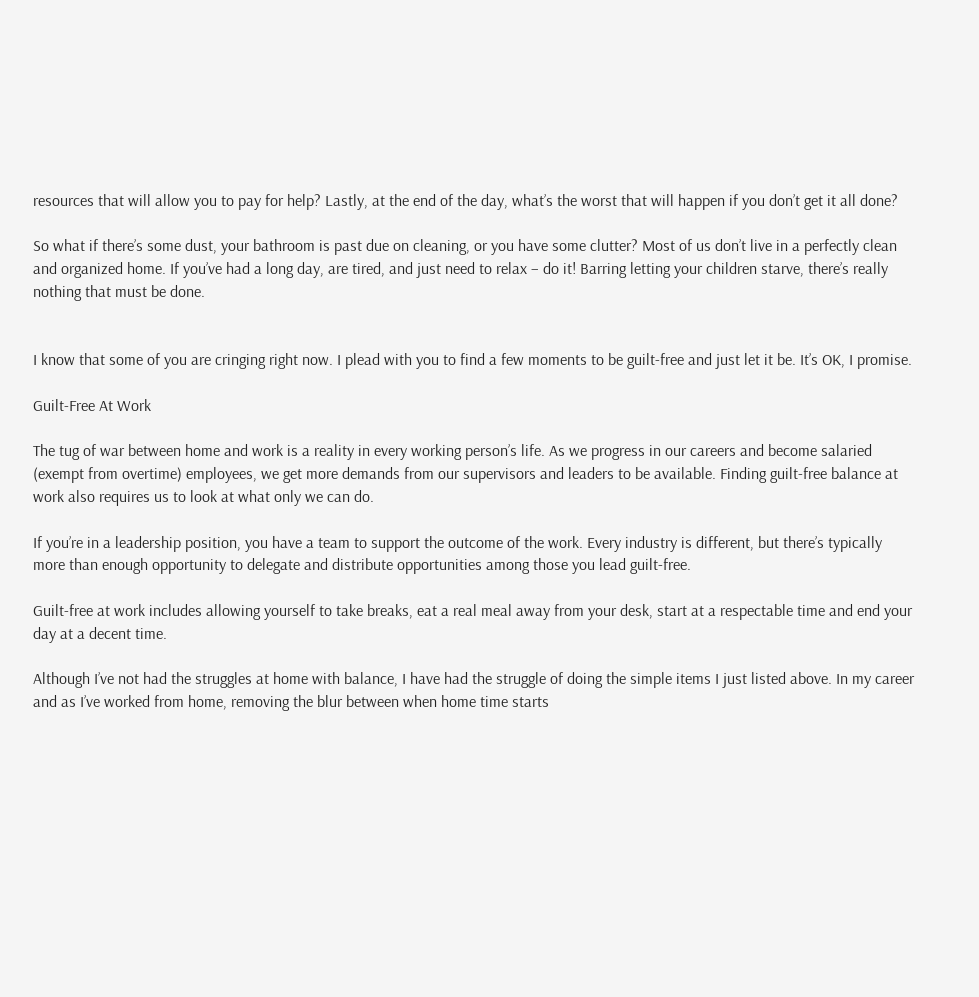resources that will allow you to pay for help? Lastly, at the end of the day, what’s the worst that will happen if you don’t get it all done?

So what if there’s some dust, your bathroom is past due on cleaning, or you have some clutter? Most of us don’t live in a perfectly clean and organized home. If you’ve had a long day, are tired, and just need to relax – do it! Barring letting your children starve, there’s really nothing that must be done.


I know that some of you are cringing right now. I plead with you to find a few moments to be guilt-free and just let it be. It’s OK, I promise.

Guilt-Free At Work

The tug of war between home and work is a reality in every working person’s life. As we progress in our careers and become salaried (exempt from overtime) employees, we get more demands from our supervisors and leaders to be available. Finding guilt-free balance at work also requires us to look at what only we can do.

If you’re in a leadership position, you have a team to support the outcome of the work. Every industry is different, but there’s typically more than enough opportunity to delegate and distribute opportunities among those you lead guilt-free.

Guilt-free at work includes allowing yourself to take breaks, eat a real meal away from your desk, start at a respectable time and end your day at a decent time.

Although I’ve not had the struggles at home with balance, I have had the struggle of doing the simple items I just listed above. In my career and as I’ve worked from home, removing the blur between when home time starts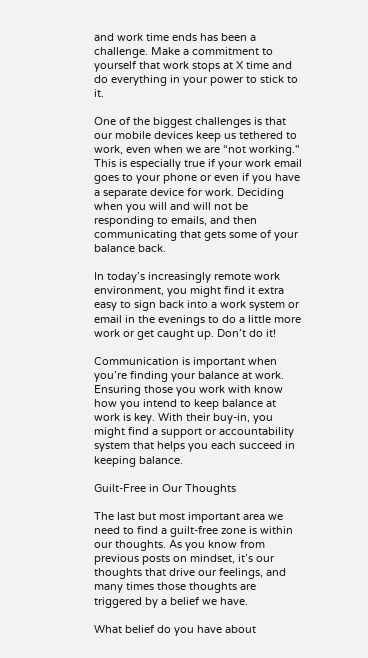and work time ends has been a challenge. Make a commitment to yourself that work stops at X time and do everything in your power to stick to it.

One of the biggest challenges is that our mobile devices keep us tethered to work, even when we are “not working." This is especially true if your work email goes to your phone or even if you have a separate device for work. Deciding when you will and will not be responding to emails, and then communicating that gets some of your balance back.

In today’s increasingly remote work environment, you might find it extra easy to sign back into a work system or email in the evenings to do a little more work or get caught up. Don’t do it!

Communication is important when you’re finding your balance at work. Ensuring those you work with know how you intend to keep balance at work is key. With their buy-in, you might find a support or accountability system that helps you each succeed in keeping balance.

Guilt-Free in Our Thoughts

The last but most important area we need to find a guilt-free zone is within our thoughts. As you know from previous posts on mindset, it’s our thoughts that drive our feelings, and many times those thoughts are triggered by a belief we have.

What belief do you have about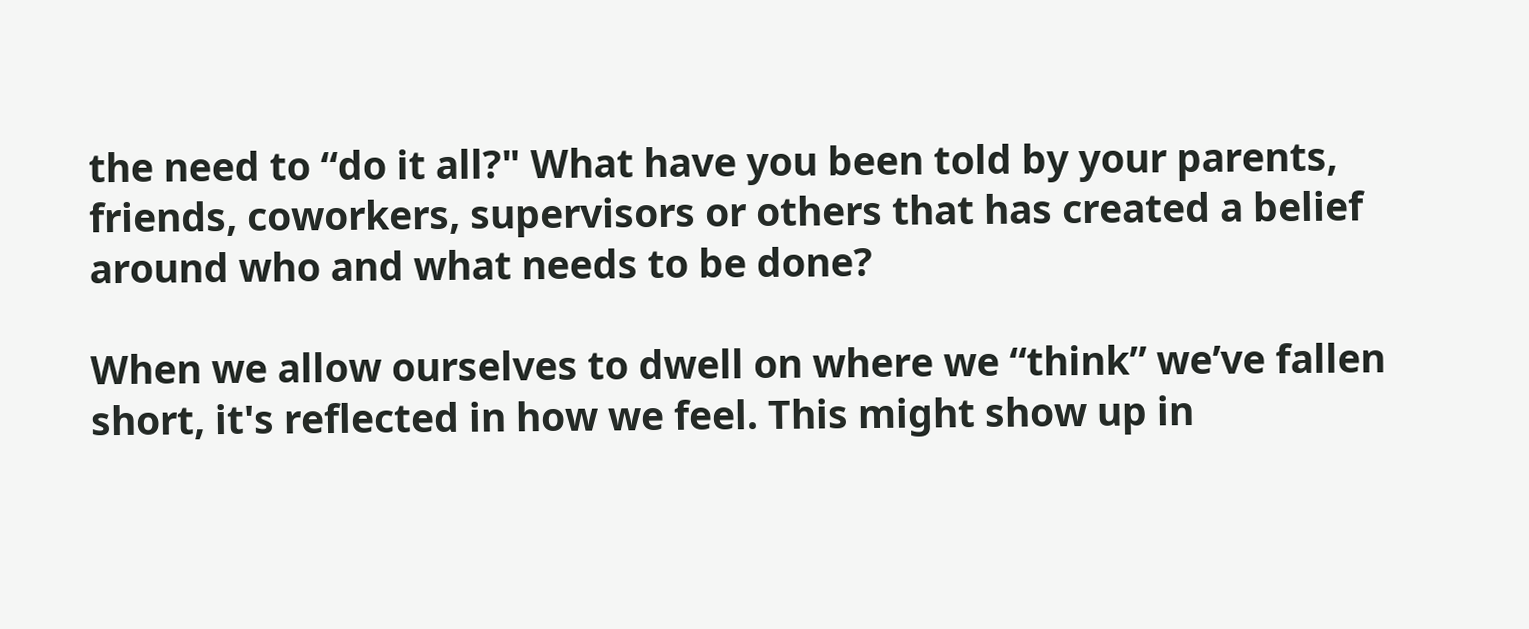the need to “do it all?" What have you been told by your parents, friends, coworkers, supervisors or others that has created a belief around who and what needs to be done?

When we allow ourselves to dwell on where we “think” we’ve fallen short, it's reflected in how we feel. This might show up in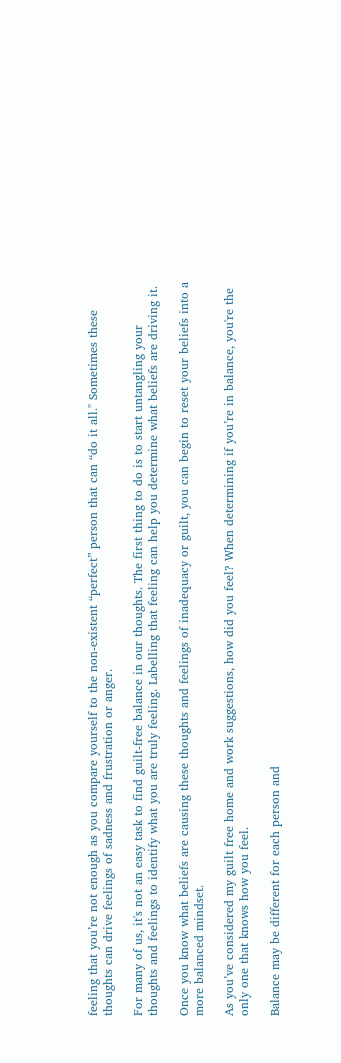feeling that you’re not enough as you compare yourself to the non-existent “perfect” person that can “do it all." Sometimes these thoughts can drive feelings of sadness and frustration or anger.

For many of us, it's not an easy task to find guilt-free balance in our thoughts. The first thing to do is to start untangling your thoughts and feelings to identify what you are truly feeling. Labelling that feeling can help you determine what beliefs are driving it.

Once you know what beliefs are causing these thoughts and feelings of inadequacy or guilt, you can begin to reset your beliefs into a more balanced mindset.

As you’ve considered my guilt free home and work suggestions, how did you feel? When determining if you’re in balance, you're the only one that knows how you feel.

Balance may be different for each person and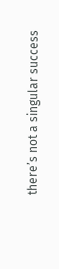there’s not a singular success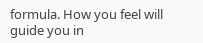formula. How you feel will guide you in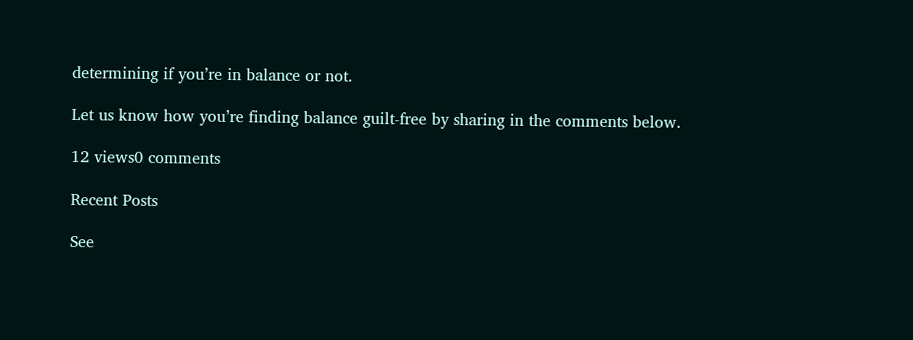determining if you’re in balance or not.

Let us know how you’re finding balance guilt-free by sharing in the comments below.

12 views0 comments

Recent Posts

See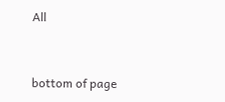All


bottom of page